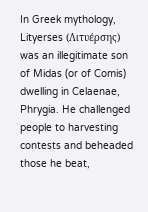In Greek mythology, Lityerses (Λιτυέρσης) was an illegitimate son of Midas (or of Comis) dwelling in Celaenae, Phrygia. He challenged people to harvesting contests and beheaded those he beat,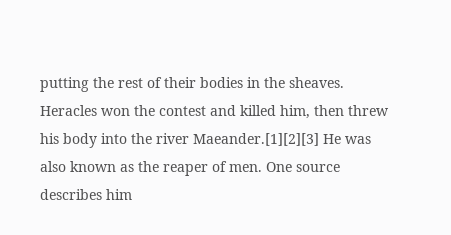putting the rest of their bodies in the sheaves. Heracles won the contest and killed him, then threw his body into the river Maeander.[1][2][3] He was also known as the reaper of men. One source describes him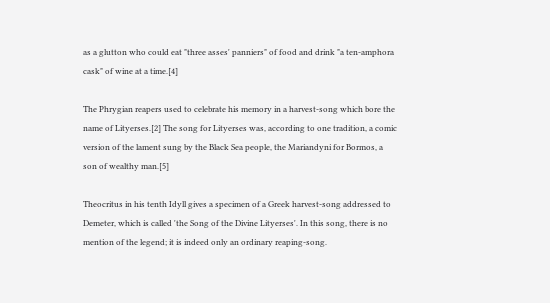as a glutton who could eat "three asses' panniers" of food and drink "a ten-amphora cask" of wine at a time.[4]

The Phrygian reapers used to celebrate his memory in a harvest-song which bore the name of Lityerses.[2] The song for Lityerses was, according to one tradition, a comic version of the lament sung by the Black Sea people, the Mariandyni for Bormos, a son of wealthy man.[5]

Theocritus in his tenth Idyll gives a specimen of a Greek harvest-song addressed to Demeter, which is called 'the Song of the Divine Lityerses'. In this song, there is no mention of the legend; it is indeed only an ordinary reaping-song.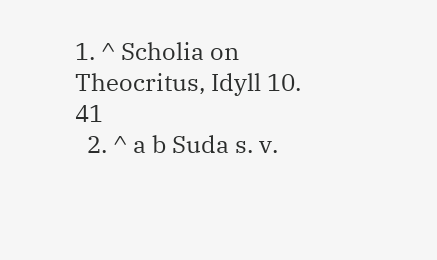1. ^ Scholia on Theocritus, Idyll 10. 41
  2. ^ a b Suda s. v.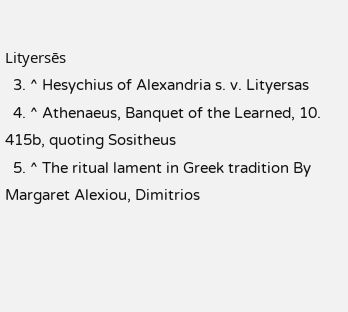Lityersēs
  3. ^ Hesychius of Alexandria s. v. Lityersas
  4. ^ Athenaeus, Banquet of the Learned, 10. 415b, quoting Sositheus
  5. ^ The ritual lament in Greek tradition By Margaret Alexiou, Dimitrios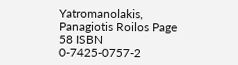Yatromanolakis, Panagiotis Roilos Page 58 ISBN 0-7425-0757-2